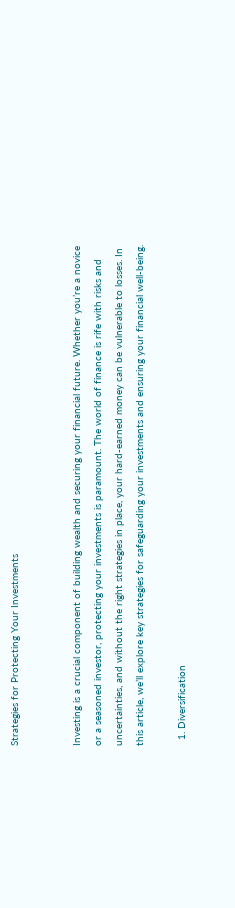Strategies for Protecting Your Investments


Investing is a crucial component of building wealth and securing your financial future. Whether you’re a novice or a seasoned investor, protecting your investments is paramount. The world of finance is rife with risks and uncertainties, and without the right strategies in place, your hard-earned money can be vulnerable to losses. In this article, we’ll explore key strategies for safeguarding your investments and ensuring your financial well-being.

  1. Diversification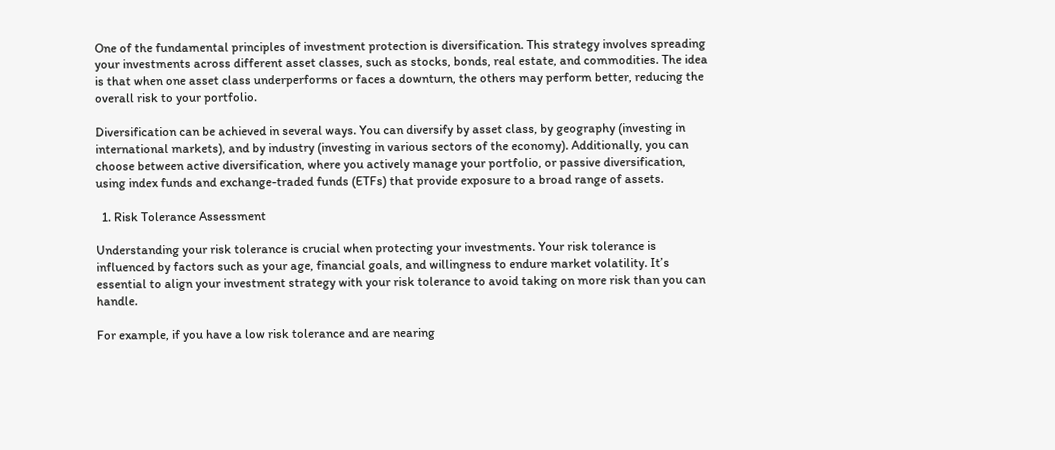One of the fundamental principles of investment protection is diversification. This strategy involves spreading your investments across different asset classes, such as stocks, bonds, real estate, and commodities. The idea is that when one asset class underperforms or faces a downturn, the others may perform better, reducing the overall risk to your portfolio.

Diversification can be achieved in several ways. You can diversify by asset class, by geography (investing in international markets), and by industry (investing in various sectors of the economy). Additionally, you can choose between active diversification, where you actively manage your portfolio, or passive diversification, using index funds and exchange-traded funds (ETFs) that provide exposure to a broad range of assets.

  1. Risk Tolerance Assessment

Understanding your risk tolerance is crucial when protecting your investments. Your risk tolerance is influenced by factors such as your age, financial goals, and willingness to endure market volatility. It’s essential to align your investment strategy with your risk tolerance to avoid taking on more risk than you can handle.

For example, if you have a low risk tolerance and are nearing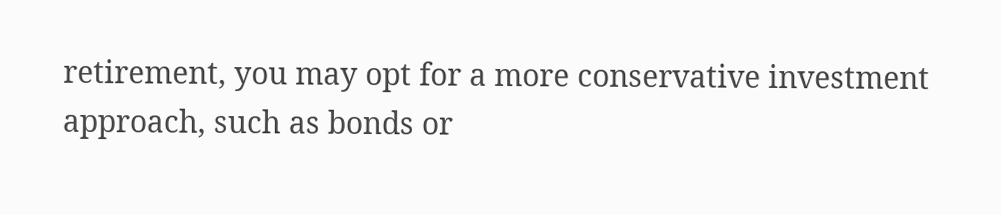retirement, you may opt for a more conservative investment approach, such as bonds or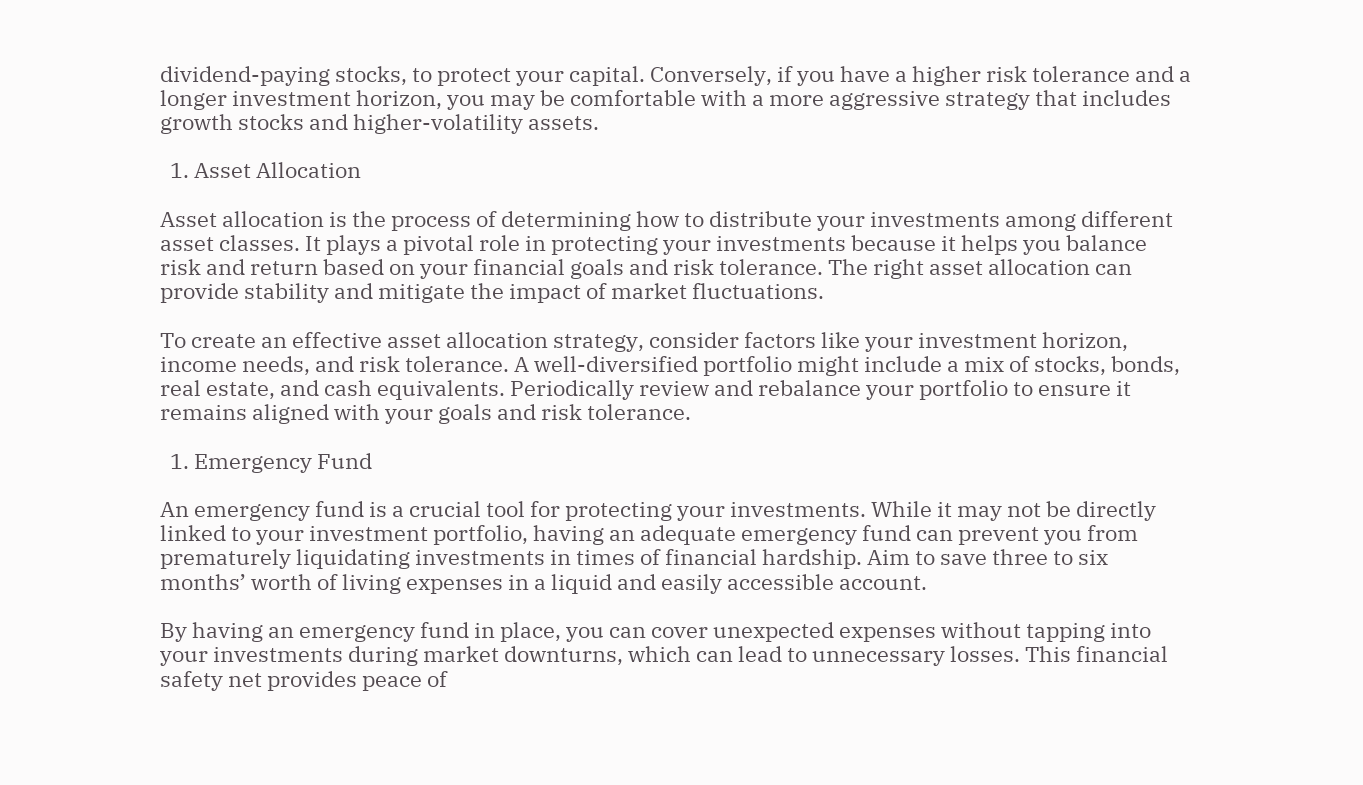dividend-paying stocks, to protect your capital. Conversely, if you have a higher risk tolerance and a longer investment horizon, you may be comfortable with a more aggressive strategy that includes growth stocks and higher-volatility assets.

  1. Asset Allocation

Asset allocation is the process of determining how to distribute your investments among different asset classes. It plays a pivotal role in protecting your investments because it helps you balance risk and return based on your financial goals and risk tolerance. The right asset allocation can provide stability and mitigate the impact of market fluctuations.

To create an effective asset allocation strategy, consider factors like your investment horizon, income needs, and risk tolerance. A well-diversified portfolio might include a mix of stocks, bonds, real estate, and cash equivalents. Periodically review and rebalance your portfolio to ensure it remains aligned with your goals and risk tolerance.

  1. Emergency Fund

An emergency fund is a crucial tool for protecting your investments. While it may not be directly linked to your investment portfolio, having an adequate emergency fund can prevent you from prematurely liquidating investments in times of financial hardship. Aim to save three to six months’ worth of living expenses in a liquid and easily accessible account.

By having an emergency fund in place, you can cover unexpected expenses without tapping into your investments during market downturns, which can lead to unnecessary losses. This financial safety net provides peace of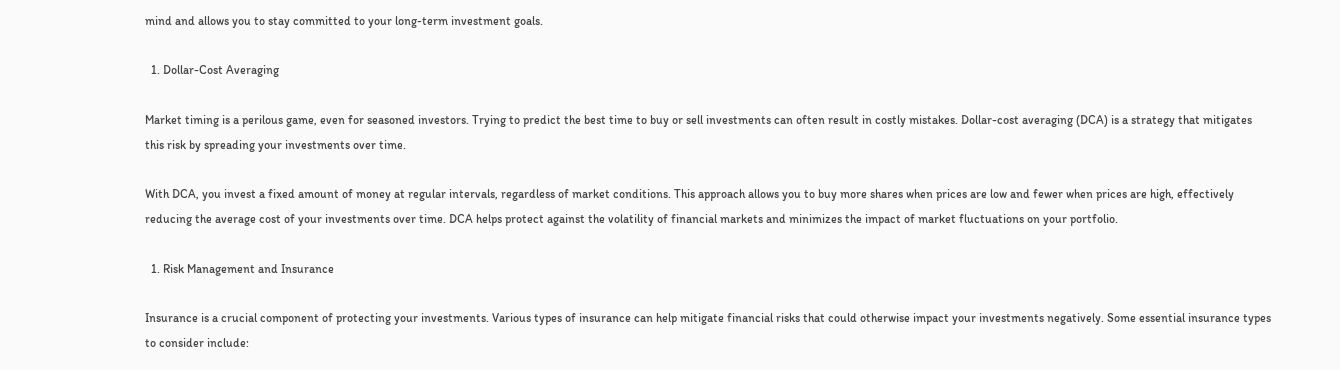mind and allows you to stay committed to your long-term investment goals.

  1. Dollar-Cost Averaging

Market timing is a perilous game, even for seasoned investors. Trying to predict the best time to buy or sell investments can often result in costly mistakes. Dollar-cost averaging (DCA) is a strategy that mitigates this risk by spreading your investments over time.

With DCA, you invest a fixed amount of money at regular intervals, regardless of market conditions. This approach allows you to buy more shares when prices are low and fewer when prices are high, effectively reducing the average cost of your investments over time. DCA helps protect against the volatility of financial markets and minimizes the impact of market fluctuations on your portfolio.

  1. Risk Management and Insurance

Insurance is a crucial component of protecting your investments. Various types of insurance can help mitigate financial risks that could otherwise impact your investments negatively. Some essential insurance types to consider include: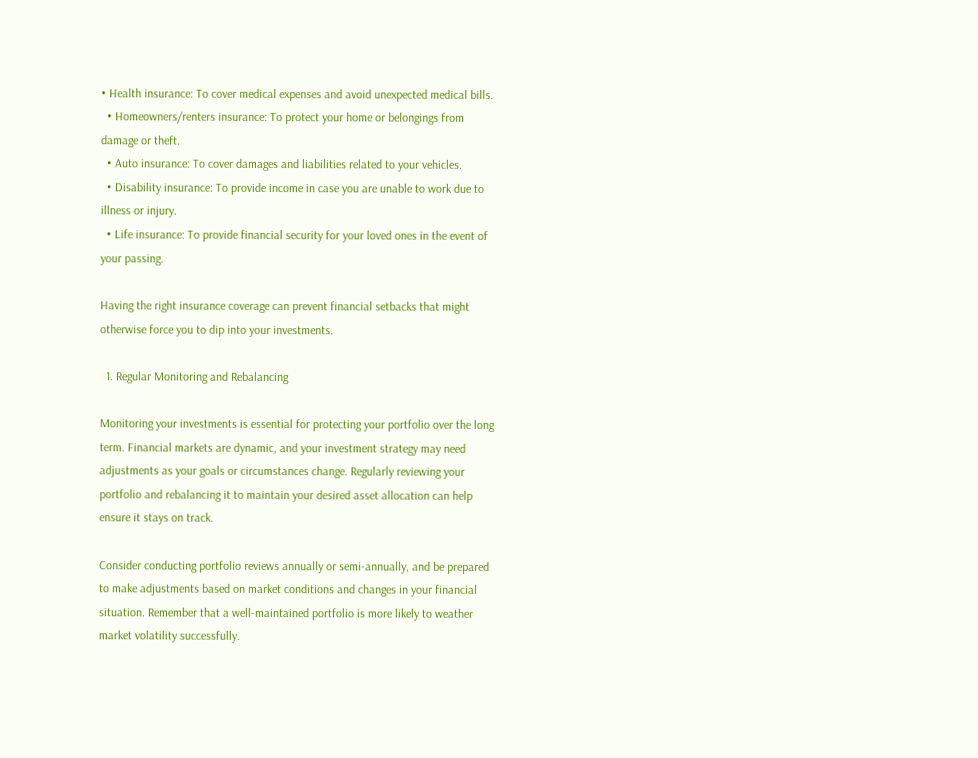• Health insurance: To cover medical expenses and avoid unexpected medical bills.
  • Homeowners/renters insurance: To protect your home or belongings from damage or theft.
  • Auto insurance: To cover damages and liabilities related to your vehicles.
  • Disability insurance: To provide income in case you are unable to work due to illness or injury.
  • Life insurance: To provide financial security for your loved ones in the event of your passing.

Having the right insurance coverage can prevent financial setbacks that might otherwise force you to dip into your investments.

  1. Regular Monitoring and Rebalancing

Monitoring your investments is essential for protecting your portfolio over the long term. Financial markets are dynamic, and your investment strategy may need adjustments as your goals or circumstances change. Regularly reviewing your portfolio and rebalancing it to maintain your desired asset allocation can help ensure it stays on track.

Consider conducting portfolio reviews annually or semi-annually, and be prepared to make adjustments based on market conditions and changes in your financial situation. Remember that a well-maintained portfolio is more likely to weather market volatility successfully.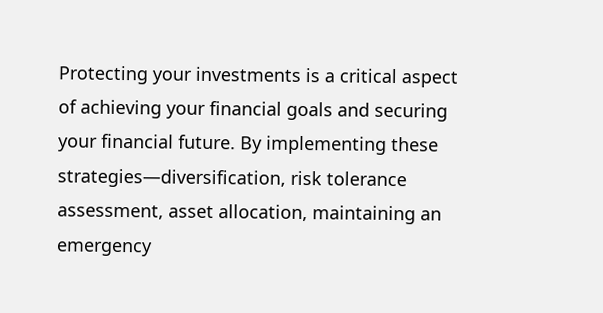Protecting your investments is a critical aspect of achieving your financial goals and securing your financial future. By implementing these strategies—diversification, risk tolerance assessment, asset allocation, maintaining an emergency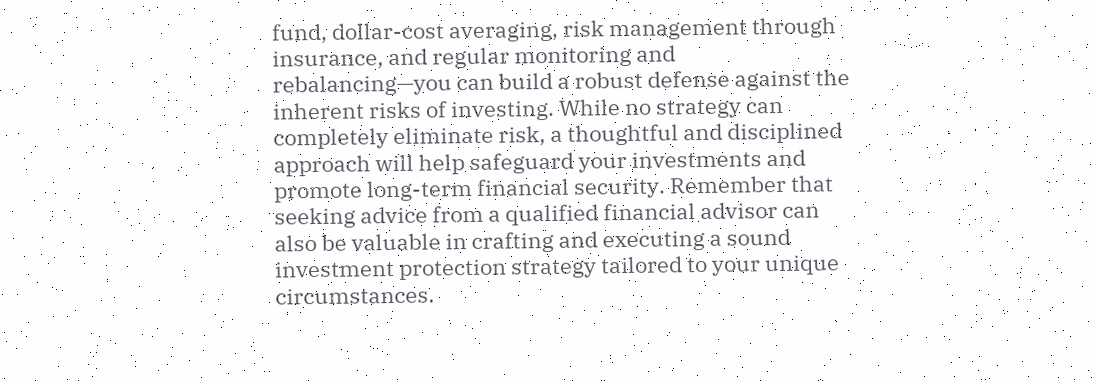fund, dollar-cost averaging, risk management through insurance, and regular monitoring and rebalancing—you can build a robust defense against the inherent risks of investing. While no strategy can completely eliminate risk, a thoughtful and disciplined approach will help safeguard your investments and promote long-term financial security. Remember that seeking advice from a qualified financial advisor can also be valuable in crafting and executing a sound investment protection strategy tailored to your unique circumstances.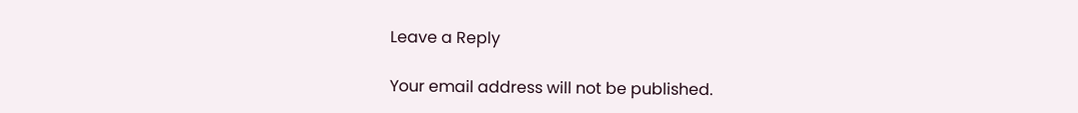Leave a Reply

Your email address will not be published.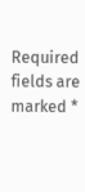Required fields are marked *